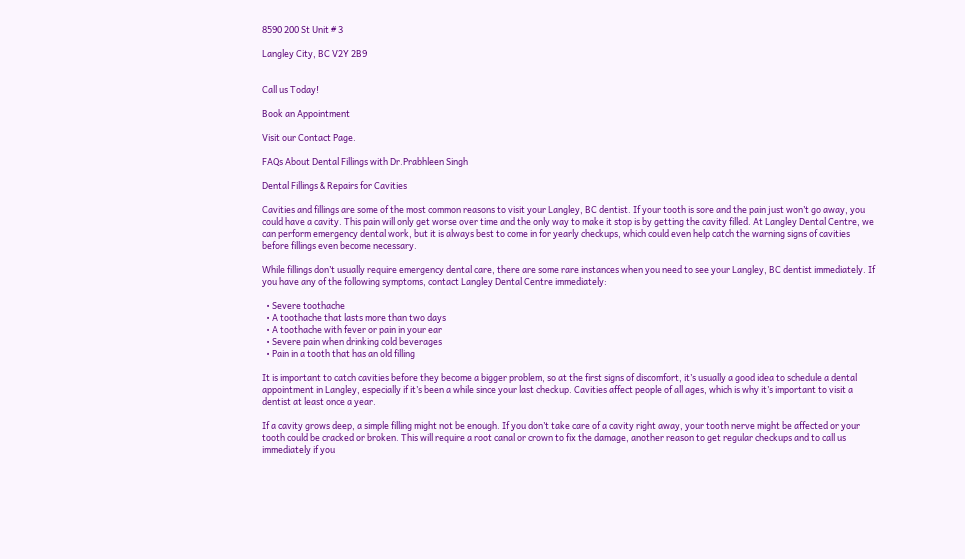8590 200 St Unit # 3

Langley City, BC V2Y 2B9


Call us Today!

Book an Appointment

Visit our Contact Page.

FAQs About Dental Fillings with Dr.Prabhleen Singh

Dental Fillings & Repairs for Cavities

Cavities and fillings are some of the most common reasons to visit your Langley, BC dentist. If your tooth is sore and the pain just won’t go away, you could have a cavity. This pain will only get worse over time and the only way to make it stop is by getting the cavity filled. At Langley Dental Centre, we can perform emergency dental work, but it is always best to come in for yearly checkups, which could even help catch the warning signs of cavities before fillings even become necessary.

While fillings don’t usually require emergency dental care, there are some rare instances when you need to see your Langley, BC dentist immediately. If you have any of the following symptoms, contact Langley Dental Centre immediately:

  • Severe toothache
  • A toothache that lasts more than two days
  • A toothache with fever or pain in your ear
  • Severe pain when drinking cold beverages
  • Pain in a tooth that has an old filling

It is important to catch cavities before they become a bigger problem, so at the first signs of discomfort, it’s usually a good idea to schedule a dental appointment in Langley, especially if it’s been a while since your last checkup. Cavities affect people of all ages, which is why it’s important to visit a dentist at least once a year.

If a cavity grows deep, a simple filling might not be enough. If you don’t take care of a cavity right away, your tooth nerve might be affected or your tooth could be cracked or broken. This will require a root canal or crown to fix the damage, another reason to get regular checkups and to call us immediately if you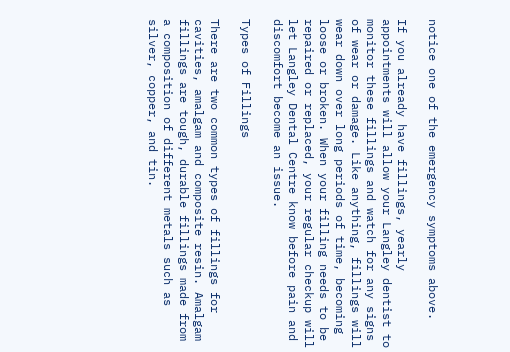notice one of the emergency symptoms above.

If you already have fillings, yearly appointments will allow your Langley dentist to monitor these fillings and watch for any signs of wear or damage. Like anything, fillings will wear down over long periods of time, becoming loose or broken. When your filling needs to be repaired or replaced, your regular checkup will let Langley Dental Centre know before pain and discomfort become an issue.

Types of Fillings

There are two common types of fillings for cavities, amalgam and composite resin. Amalgam fillings are tough, durable fillings made from a composition of different metals such as silver, copper, and tin.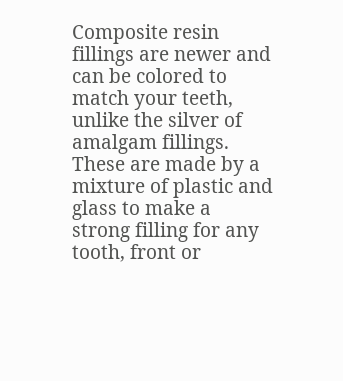Composite resin fillings are newer and can be colored to match your teeth, unlike the silver of amalgam fillings. These are made by a mixture of plastic and glass to make a strong filling for any tooth, front or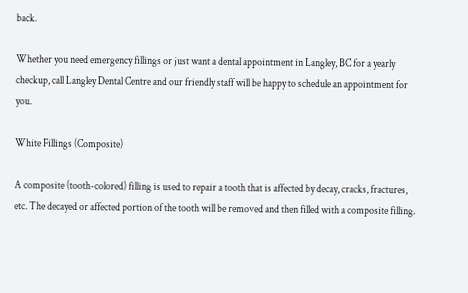back.

Whether you need emergency fillings or just want a dental appointment in Langley, BC for a yearly checkup, call Langley Dental Centre and our friendly staff will be happy to schedule an appointment for you.

White Fillings (Composite)

A composite (tooth-colored) filling is used to repair a tooth that is affected by decay, cracks, fractures, etc. The decayed or affected portion of the tooth will be removed and then filled with a composite filling.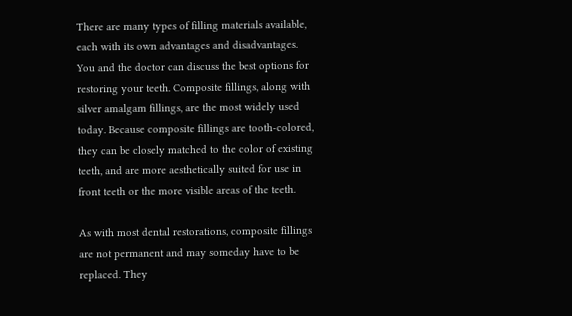There are many types of filling materials available, each with its own advantages and disadvantages. You and the doctor can discuss the best options for restoring your teeth. Composite fillings, along with silver amalgam fillings, are the most widely used today. Because composite fillings are tooth-colored, they can be closely matched to the color of existing teeth, and are more aesthetically suited for use in front teeth or the more visible areas of the teeth.

As with most dental restorations, composite fillings are not permanent and may someday have to be replaced. They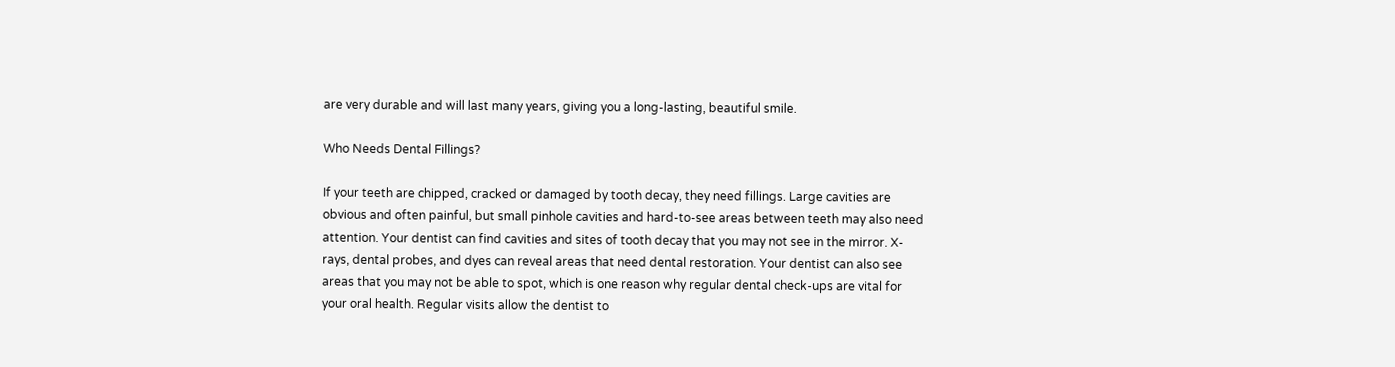are very durable and will last many years, giving you a long-lasting, beautiful smile.

Who Needs Dental Fillings?

If your teeth are chipped, cracked or damaged by tooth decay, they need fillings. Large cavities are obvious and often painful, but small pinhole cavities and hard-to-see areas between teeth may also need attention. Your dentist can find cavities and sites of tooth decay that you may not see in the mirror. X-rays, dental probes, and dyes can reveal areas that need dental restoration. Your dentist can also see areas that you may not be able to spot, which is one reason why regular dental check-ups are vital for your oral health. Regular visits allow the dentist to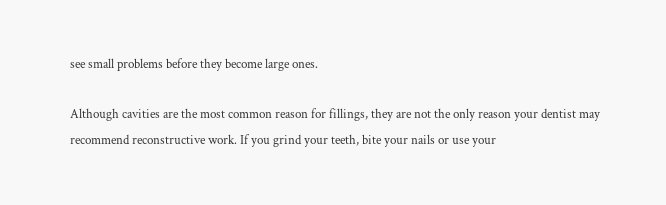see small problems before they become large ones.

Although cavities are the most common reason for fillings, they are not the only reason your dentist may recommend reconstructive work. If you grind your teeth, bite your nails or use your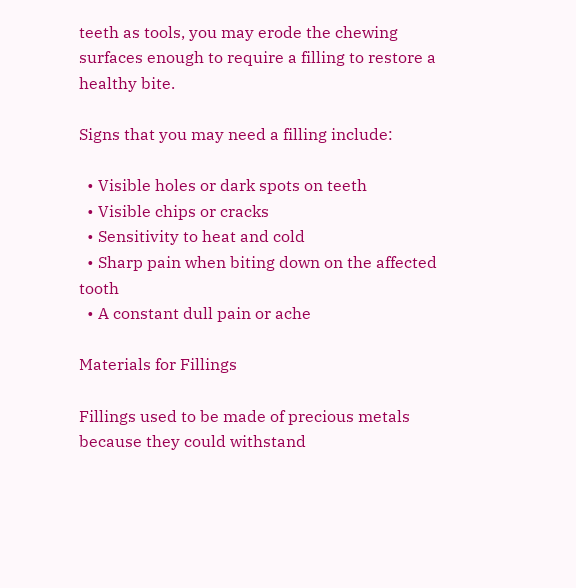teeth as tools, you may erode the chewing surfaces enough to require a filling to restore a healthy bite.

Signs that you may need a filling include:

  • Visible holes or dark spots on teeth
  • Visible chips or cracks
  • Sensitivity to heat and cold
  • Sharp pain when biting down on the affected tooth
  • A constant dull pain or ache

Materials for Fillings

Fillings used to be made of precious metals because they could withstand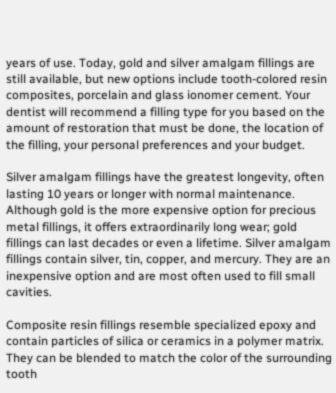years of use. Today, gold and silver amalgam fillings are still available, but new options include tooth-colored resin composites, porcelain and glass ionomer cement. Your dentist will recommend a filling type for you based on the amount of restoration that must be done, the location of the filling, your personal preferences and your budget.

Silver amalgam fillings have the greatest longevity, often lasting 10 years or longer with normal maintenance. Although gold is the more expensive option for precious metal fillings, it offers extraordinarily long wear; gold fillings can last decades or even a lifetime. Silver amalgam fillings contain silver, tin, copper, and mercury. They are an inexpensive option and are most often used to fill small cavities.

Composite resin fillings resemble specialized epoxy and contain particles of silica or ceramics in a polymer matrix. They can be blended to match the color of the surrounding tooth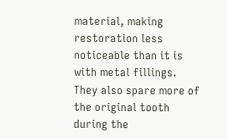material, making restoration less noticeable than it is with metal fillings. They also spare more of the original tooth during the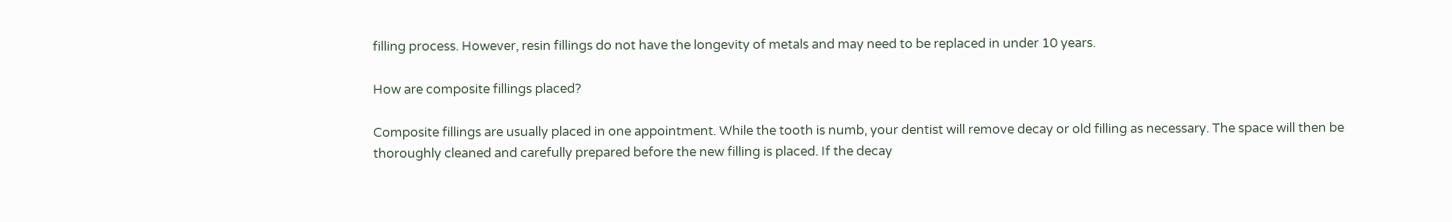filling process. However, resin fillings do not have the longevity of metals and may need to be replaced in under 10 years.

How are composite fillings placed?

Composite fillings are usually placed in one appointment. While the tooth is numb, your dentist will remove decay or old filling as necessary. The space will then be thoroughly cleaned and carefully prepared before the new filling is placed. If the decay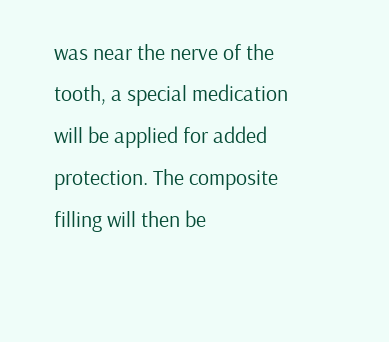was near the nerve of the tooth, a special medication will be applied for added protection. The composite filling will then be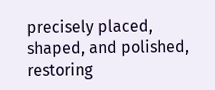precisely placed, shaped, and polished, restoring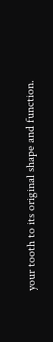your tooth to its original shape and function.